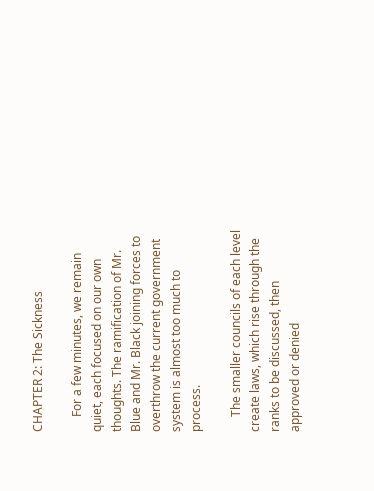CHAPTER 2: The Sickness

     For a few minutes, we remain quiet, each focused on our own thoughts. The ramification of Mr. Blue and Mr. Black joining forces to overthrow the current government system is almost too much to process.

     The smaller councils of each level create laws, which rise through the ranks to be discussed, then approved or denied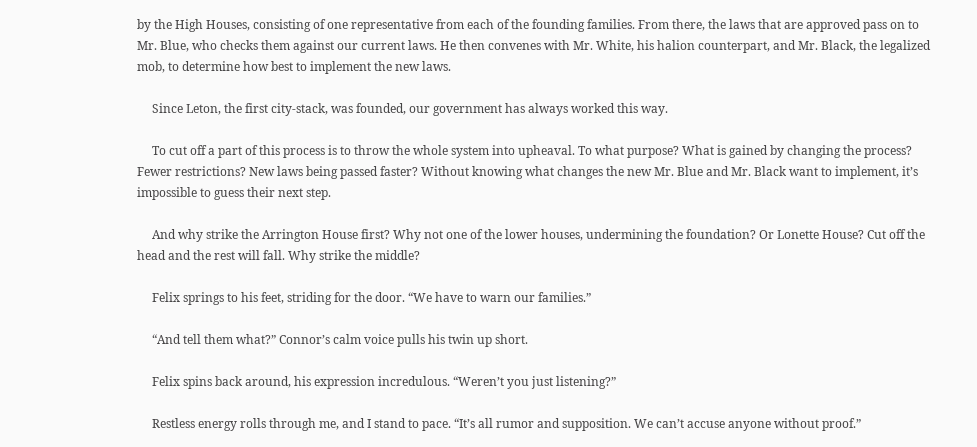by the High Houses, consisting of one representative from each of the founding families. From there, the laws that are approved pass on to Mr. Blue, who checks them against our current laws. He then convenes with Mr. White, his halion counterpart, and Mr. Black, the legalized mob, to determine how best to implement the new laws.

     Since Leton, the first city-stack, was founded, our government has always worked this way.

     To cut off a part of this process is to throw the whole system into upheaval. To what purpose? What is gained by changing the process? Fewer restrictions? New laws being passed faster? Without knowing what changes the new Mr. Blue and Mr. Black want to implement, it’s impossible to guess their next step.

     And why strike the Arrington House first? Why not one of the lower houses, undermining the foundation? Or Lonette House? Cut off the head and the rest will fall. Why strike the middle?

     Felix springs to his feet, striding for the door. “We have to warn our families.”

     “And tell them what?” Connor’s calm voice pulls his twin up short.

     Felix spins back around, his expression incredulous. “Weren’t you just listening?”

     Restless energy rolls through me, and I stand to pace. “It’s all rumor and supposition. We can’t accuse anyone without proof.”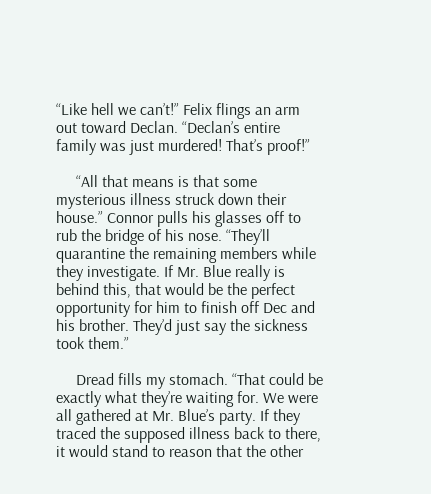“Like hell we can’t!” Felix flings an arm out toward Declan. “Declan’s entire family was just murdered! That’s proof!”

     “All that means is that some mysterious illness struck down their house.” Connor pulls his glasses off to rub the bridge of his nose. “They’ll quarantine the remaining members while they investigate. If Mr. Blue really is behind this, that would be the perfect opportunity for him to finish off Dec and his brother. They’d just say the sickness took them.”

     Dread fills my stomach. “That could be exactly what they’re waiting for. We were all gathered at Mr. Blue’s party. If they traced the supposed illness back to there, it would stand to reason that the other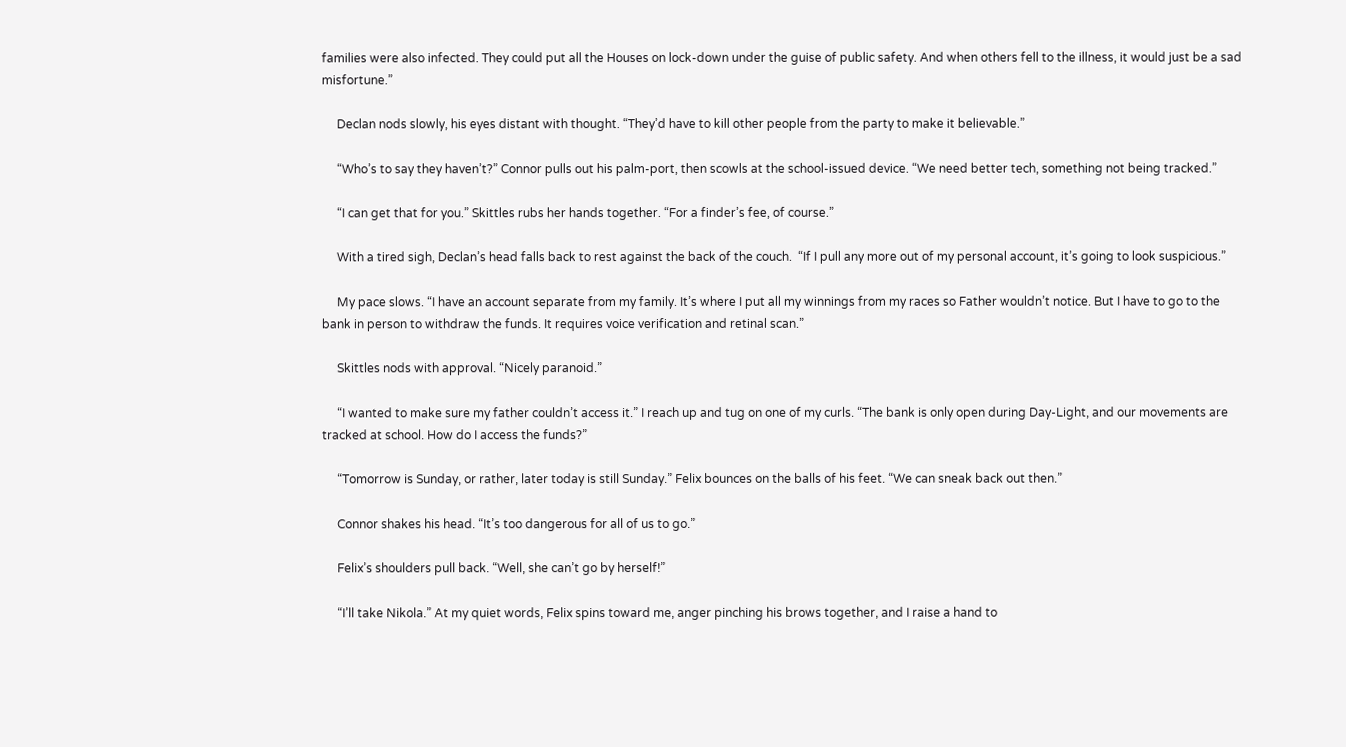families were also infected. They could put all the Houses on lock-down under the guise of public safety. And when others fell to the illness, it would just be a sad misfortune.”

     Declan nods slowly, his eyes distant with thought. “They’d have to kill other people from the party to make it believable.”

     “Who’s to say they haven’t?” Connor pulls out his palm-port, then scowls at the school-issued device. “We need better tech, something not being tracked.”

     “I can get that for you.” Skittles rubs her hands together. “For a finder’s fee, of course.”

     With a tired sigh, Declan’s head falls back to rest against the back of the couch.  “If I pull any more out of my personal account, it’s going to look suspicious.”

     My pace slows. “I have an account separate from my family. It’s where I put all my winnings from my races so Father wouldn’t notice. But I have to go to the bank in person to withdraw the funds. It requires voice verification and retinal scan.”

     Skittles nods with approval. “Nicely paranoid.”

     “I wanted to make sure my father couldn’t access it.” I reach up and tug on one of my curls. “The bank is only open during Day-Light, and our movements are tracked at school. How do I access the funds?”

     “Tomorrow is Sunday, or rather, later today is still Sunday.” Felix bounces on the balls of his feet. “We can sneak back out then.”

     Connor shakes his head. “It’s too dangerous for all of us to go.”

     Felix’s shoulders pull back. “Well, she can’t go by herself!”

     “I’ll take Nikola.” At my quiet words, Felix spins toward me, anger pinching his brows together, and I raise a hand to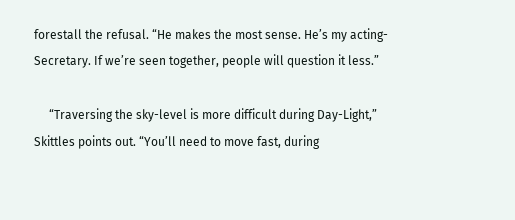forestall the refusal. “He makes the most sense. He’s my acting-Secretary. If we’re seen together, people will question it less.”

     “Traversing the sky-level is more difficult during Day-Light,” Skittles points out. “You’ll need to move fast, during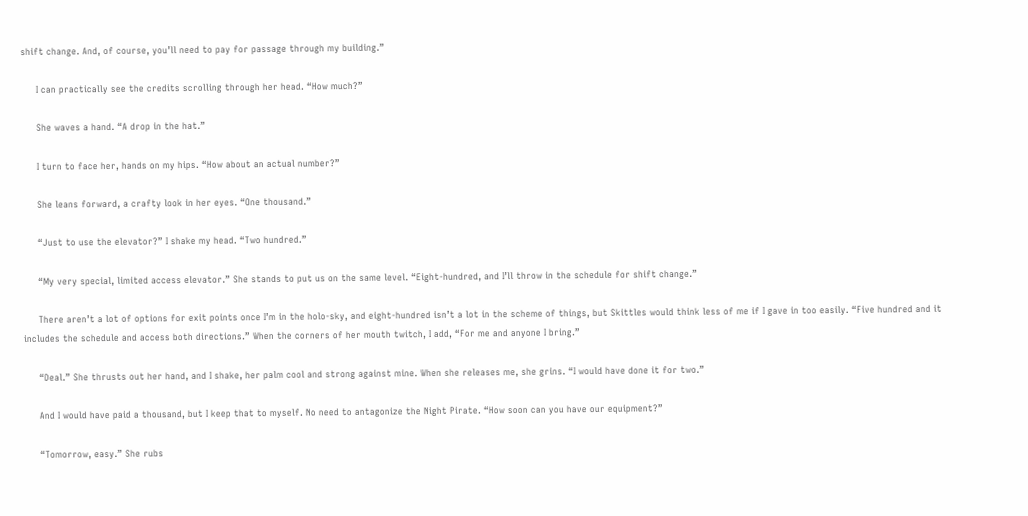shift change. And, of course, you’ll need to pay for passage through my building.”

     I can practically see the credits scrolling through her head. “How much?”

     She waves a hand. “A drop in the hat.”

     I turn to face her, hands on my hips. “How about an actual number?”

     She leans forward, a crafty look in her eyes. “One thousand.”

     “Just to use the elevator?” I shake my head. “Two hundred.”

     “My very special, limited access elevator.” She stands to put us on the same level. “Eight-hundred, and I’ll throw in the schedule for shift change.”

     There aren’t a lot of options for exit points once I’m in the holo-sky, and eight-hundred isn’t a lot in the scheme of things, but Skittles would think less of me if I gave in too easily. “Five hundred and it includes the schedule and access both directions.” When the corners of her mouth twitch, I add, “For me and anyone I bring.”

     “Deal.” She thrusts out her hand, and I shake, her palm cool and strong against mine. When she releases me, she grins. “I would have done it for two.”

     And I would have paid a thousand, but I keep that to myself. No need to antagonize the Night Pirate. “How soon can you have our equipment?”

     “Tomorrow, easy.” She rubs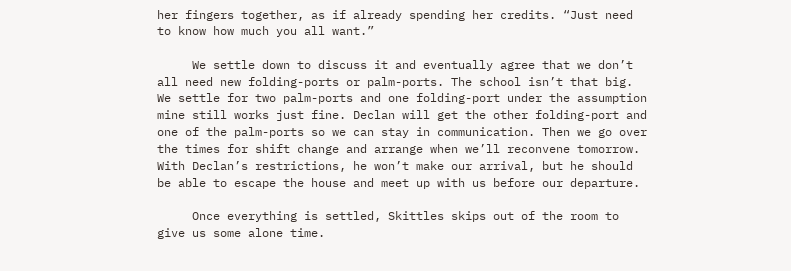her fingers together, as if already spending her credits. “Just need to know how much you all want.”

     We settle down to discuss it and eventually agree that we don’t all need new folding-ports or palm-ports. The school isn’t that big. We settle for two palm-ports and one folding-port under the assumption mine still works just fine. Declan will get the other folding-port and one of the palm-ports so we can stay in communication. Then we go over the times for shift change and arrange when we’ll reconvene tomorrow. With Declan’s restrictions, he won’t make our arrival, but he should be able to escape the house and meet up with us before our departure.

     Once everything is settled, Skittles skips out of the room to give us some alone time.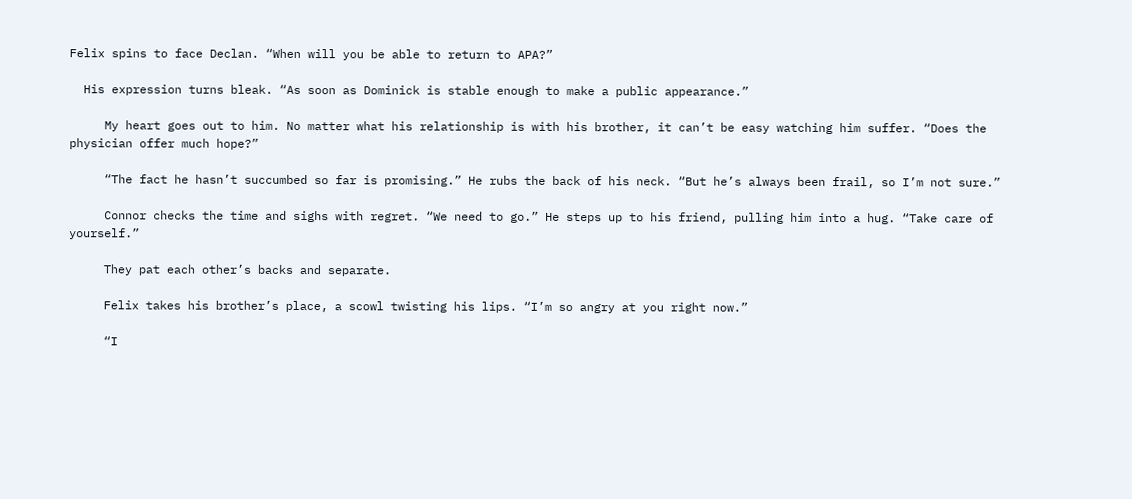Felix spins to face Declan. “When will you be able to return to APA?”

  His expression turns bleak. “As soon as Dominick is stable enough to make a public appearance.”

     My heart goes out to him. No matter what his relationship is with his brother, it can’t be easy watching him suffer. “Does the physician offer much hope?”

     “The fact he hasn’t succumbed so far is promising.” He rubs the back of his neck. “But he’s always been frail, so I’m not sure.”

     Connor checks the time and sighs with regret. “We need to go.” He steps up to his friend, pulling him into a hug. “Take care of yourself.”

     They pat each other’s backs and separate.

     Felix takes his brother’s place, a scowl twisting his lips. “I’m so angry at you right now.”

     “I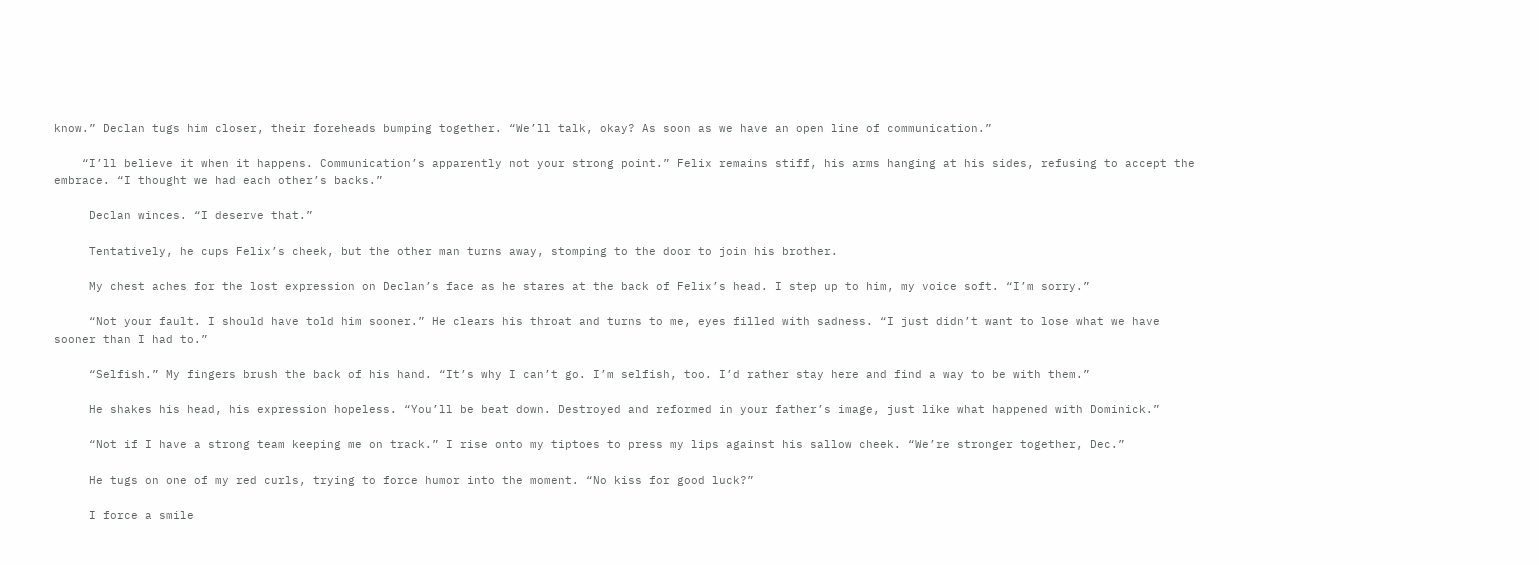know.” Declan tugs him closer, their foreheads bumping together. “We’ll talk, okay? As soon as we have an open line of communication.”

    “I’ll believe it when it happens. Communication’s apparently not your strong point.” Felix remains stiff, his arms hanging at his sides, refusing to accept the embrace. “I thought we had each other’s backs.”

     Declan winces. “I deserve that.”

     Tentatively, he cups Felix’s cheek, but the other man turns away, stomping to the door to join his brother.

     My chest aches for the lost expression on Declan’s face as he stares at the back of Felix’s head. I step up to him, my voice soft. “I’m sorry.”

     “Not your fault. I should have told him sooner.” He clears his throat and turns to me, eyes filled with sadness. “I just didn’t want to lose what we have sooner than I had to.”

     “Selfish.” My fingers brush the back of his hand. “It’s why I can’t go. I’m selfish, too. I’d rather stay here and find a way to be with them.”

     He shakes his head, his expression hopeless. “You’ll be beat down. Destroyed and reformed in your father’s image, just like what happened with Dominick.”

     “Not if I have a strong team keeping me on track.” I rise onto my tiptoes to press my lips against his sallow cheek. “We’re stronger together, Dec.”

     He tugs on one of my red curls, trying to force humor into the moment. “No kiss for good luck?”

     I force a smile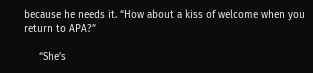because he needs it. “How about a kiss of welcome when you return to APA?”

     “She’s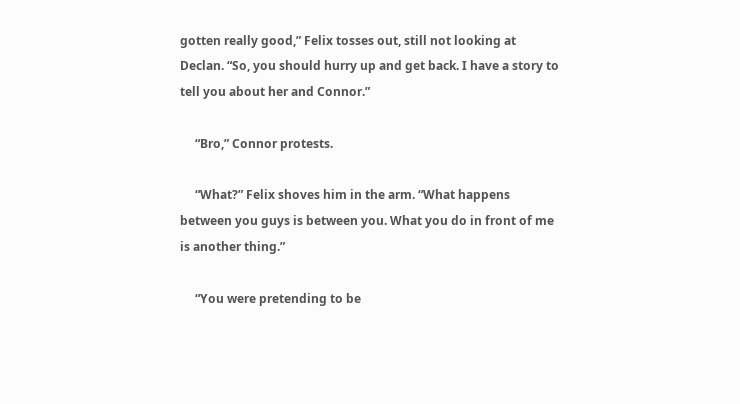gotten really good,” Felix tosses out, still not looking at Declan. “So, you should hurry up and get back. I have a story to tell you about her and Connor.”

     “Bro,” Connor protests.

     “What?” Felix shoves him in the arm. “What happens between you guys is between you. What you do in front of me is another thing.”

     “You were pretending to be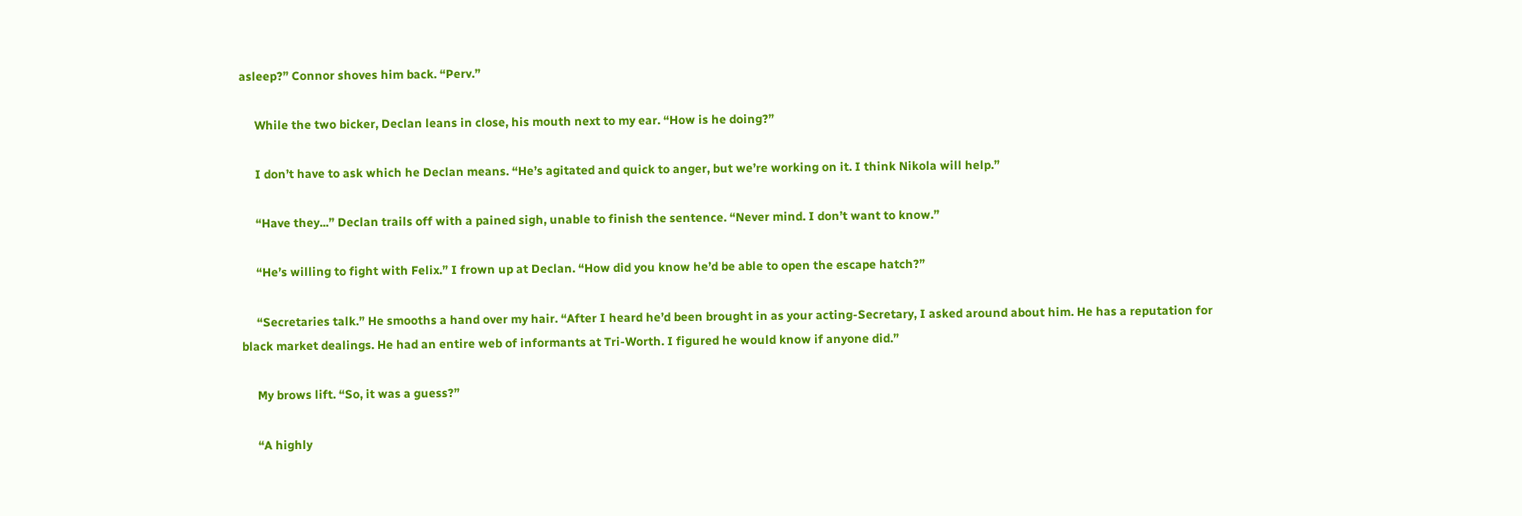asleep?” Connor shoves him back. “Perv.”

     While the two bicker, Declan leans in close, his mouth next to my ear. “How is he doing?”

     I don’t have to ask which he Declan means. “He’s agitated and quick to anger, but we’re working on it. I think Nikola will help.”

     “Have they...” Declan trails off with a pained sigh, unable to finish the sentence. “Never mind. I don’t want to know.”

     “He’s willing to fight with Felix.” I frown up at Declan. “How did you know he’d be able to open the escape hatch?”

     “Secretaries talk.” He smooths a hand over my hair. “After I heard he’d been brought in as your acting-Secretary, I asked around about him. He has a reputation for black market dealings. He had an entire web of informants at Tri-Worth. I figured he would know if anyone did.”

     My brows lift. “So, it was a guess?”

     “A highly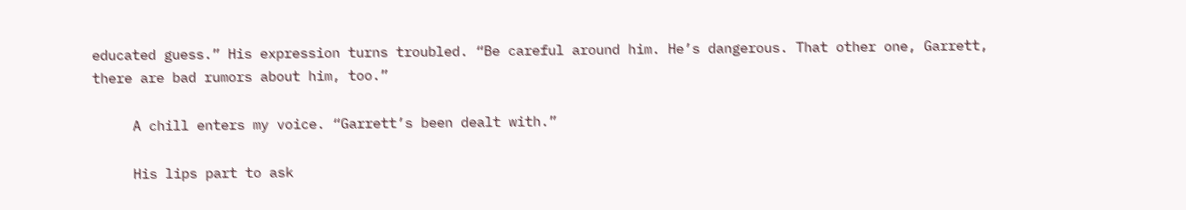educated guess.” His expression turns troubled. “Be careful around him. He’s dangerous. That other one, Garrett, there are bad rumors about him, too.”

     A chill enters my voice. “Garrett’s been dealt with.”

     His lips part to ask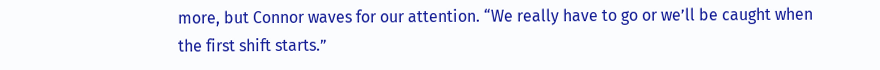more, but Connor waves for our attention. “We really have to go or we’ll be caught when the first shift starts.”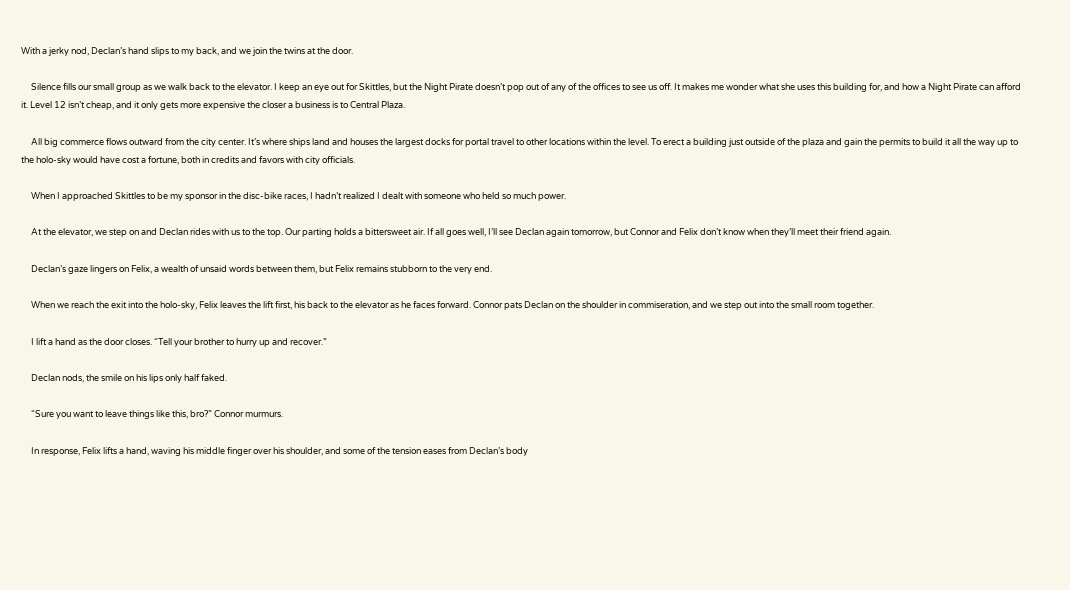With a jerky nod, Declan’s hand slips to my back, and we join the twins at the door.

     Silence fills our small group as we walk back to the elevator. I keep an eye out for Skittles, but the Night Pirate doesn’t pop out of any of the offices to see us off. It makes me wonder what she uses this building for, and how a Night Pirate can afford it. Level 12 isn’t cheap, and it only gets more expensive the closer a business is to Central Plaza.

     All big commerce flows outward from the city center. It’s where ships land and houses the largest docks for portal travel to other locations within the level. To erect a building just outside of the plaza and gain the permits to build it all the way up to the holo-sky would have cost a fortune, both in credits and favors with city officials.

     When I approached Skittles to be my sponsor in the disc-bike races, I hadn’t realized I dealt with someone who held so much power.

     At the elevator, we step on and Declan rides with us to the top. Our parting holds a bittersweet air. If all goes well, I’ll see Declan again tomorrow, but Connor and Felix don’t know when they’ll meet their friend again.

     Declan’s gaze lingers on Felix, a wealth of unsaid words between them, but Felix remains stubborn to the very end.

     When we reach the exit into the holo-sky, Felix leaves the lift first, his back to the elevator as he faces forward. Connor pats Declan on the shoulder in commiseration, and we step out into the small room together.

     I lift a hand as the door closes. “Tell your brother to hurry up and recover.”

     Declan nods, the smile on his lips only half faked.

     “Sure you want to leave things like this, bro?” Connor murmurs.

     In response, Felix lifts a hand, waving his middle finger over his shoulder, and some of the tension eases from Declan’s body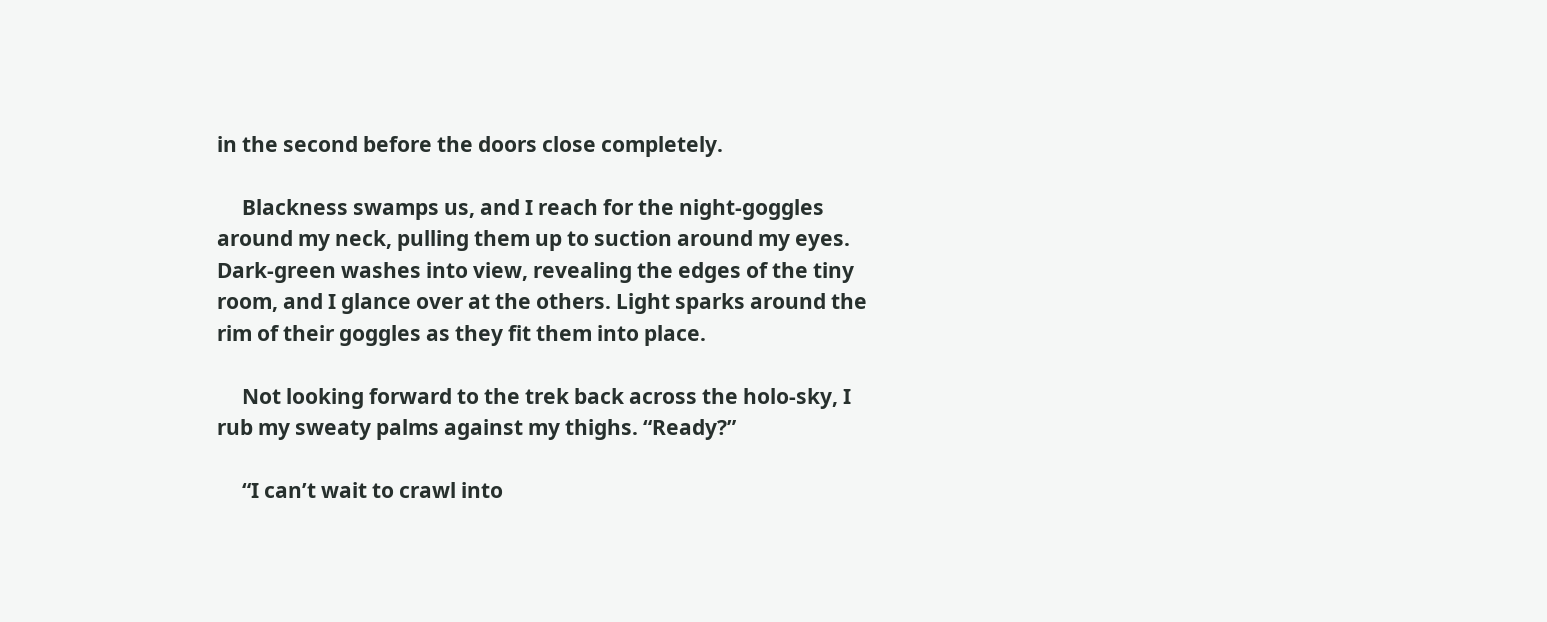in the second before the doors close completely.

     Blackness swamps us, and I reach for the night-goggles around my neck, pulling them up to suction around my eyes. Dark-green washes into view, revealing the edges of the tiny room, and I glance over at the others. Light sparks around the rim of their goggles as they fit them into place.

     Not looking forward to the trek back across the holo-sky, I rub my sweaty palms against my thighs. “Ready?”

     “I can’t wait to crawl into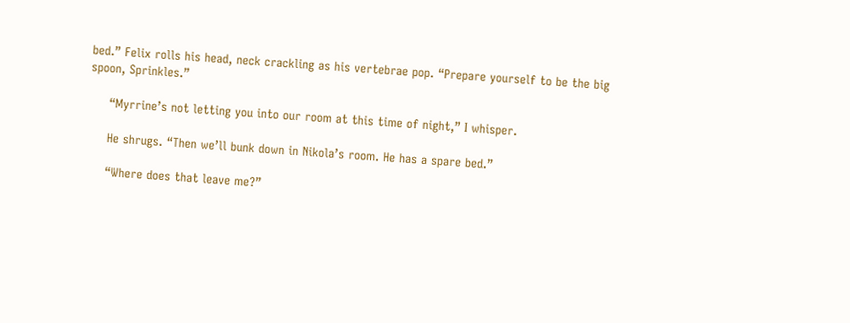bed.” Felix rolls his head, neck crackling as his vertebrae pop. “Prepare yourself to be the big spoon, Sprinkles.”

     “Myrrine’s not letting you into our room at this time of night,” I whisper.

     He shrugs. “Then we’ll bunk down in Nikola’s room. He has a spare bed.”

     “Where does that leave me?”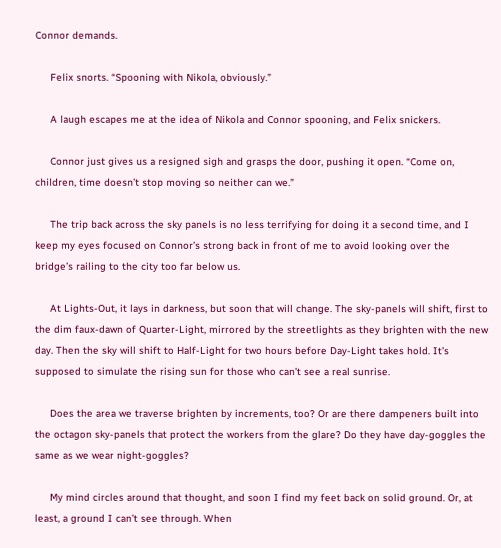Connor demands.

     Felix snorts. “Spooning with Nikola, obviously.”

     A laugh escapes me at the idea of Nikola and Connor spooning, and Felix snickers.

     Connor just gives us a resigned sigh and grasps the door, pushing it open. “Come on, children, time doesn’t stop moving so neither can we.”

     The trip back across the sky panels is no less terrifying for doing it a second time, and I keep my eyes focused on Connor’s strong back in front of me to avoid looking over the bridge’s railing to the city too far below us.

     At Lights-Out, it lays in darkness, but soon that will change. The sky-panels will shift, first to the dim faux-dawn of Quarter-Light, mirrored by the streetlights as they brighten with the new day. Then the sky will shift to Half-Light for two hours before Day-Light takes hold. It’s supposed to simulate the rising sun for those who can’t see a real sunrise.

     Does the area we traverse brighten by increments, too? Or are there dampeners built into the octagon sky-panels that protect the workers from the glare? Do they have day-goggles the same as we wear night-goggles?

     My mind circles around that thought, and soon I find my feet back on solid ground. Or, at least, a ground I can’t see through. When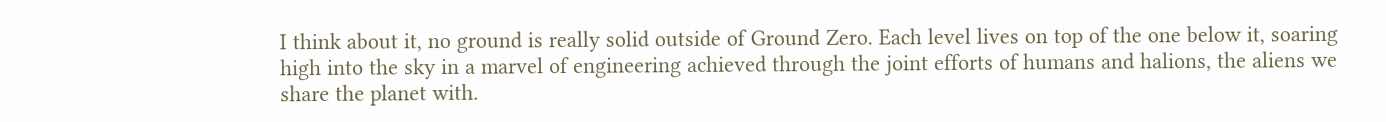I think about it, no ground is really solid outside of Ground Zero. Each level lives on top of the one below it, soaring high into the sky in a marvel of engineering achieved through the joint efforts of humans and halions, the aliens we share the planet with.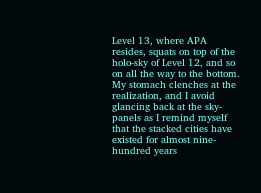Level 13, where APA resides, squats on top of the holo-sky of Level 12, and so on all the way to the bottom. My stomach clenches at the realization, and I avoid glancing back at the sky-panels as I remind myself that the stacked cities have existed for almost nine-hundred years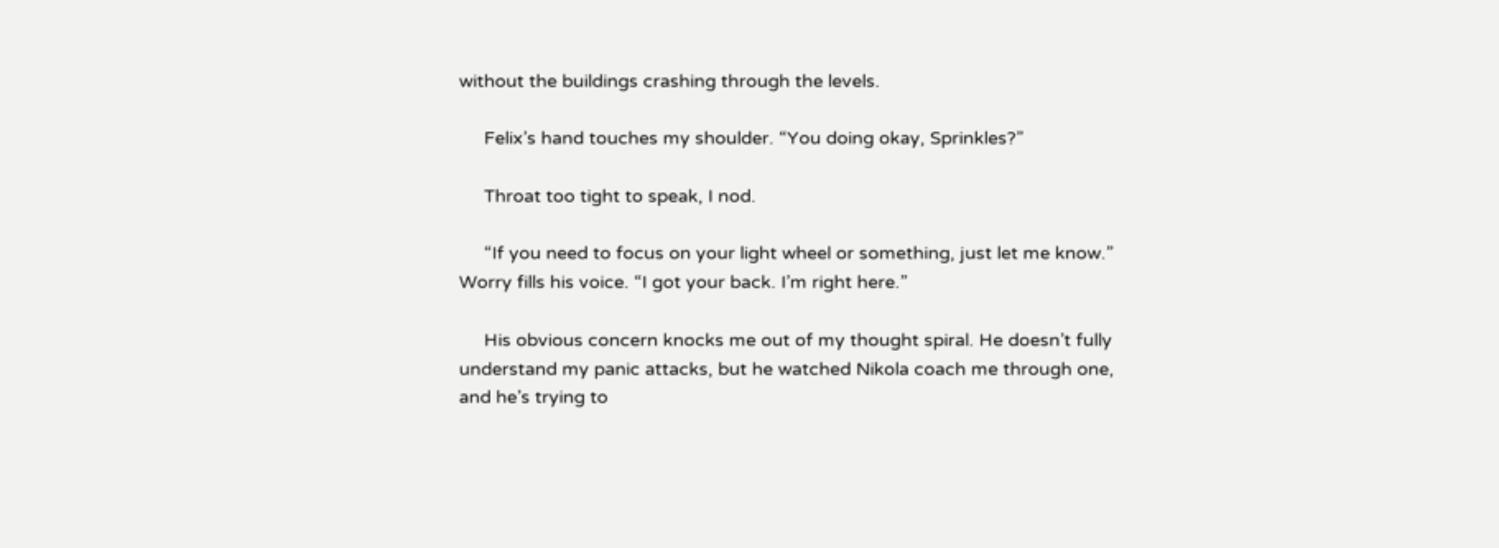without the buildings crashing through the levels.

     Felix’s hand touches my shoulder. “You doing okay, Sprinkles?”

     Throat too tight to speak, I nod.

     “If you need to focus on your light wheel or something, just let me know.” Worry fills his voice. “I got your back. I’m right here.”

     His obvious concern knocks me out of my thought spiral. He doesn’t fully understand my panic attacks, but he watched Nikola coach me through one, and he’s trying to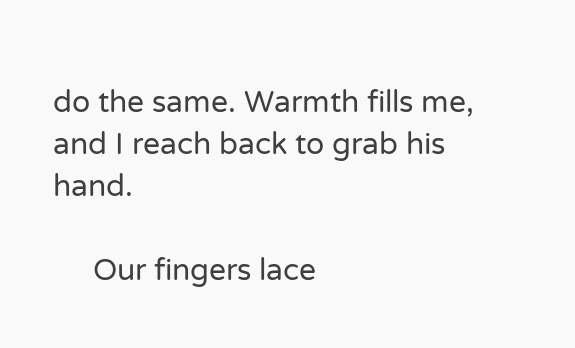do the same. Warmth fills me, and I reach back to grab his hand.

     Our fingers lace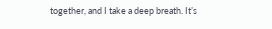together, and I take a deep breath. It’s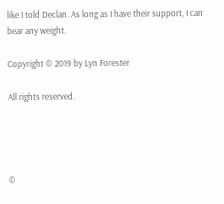like I told Declan. As long as I have their support, I can bear any weight.

Copyright © 2019 by Lyn Forester

All rights reserved.




©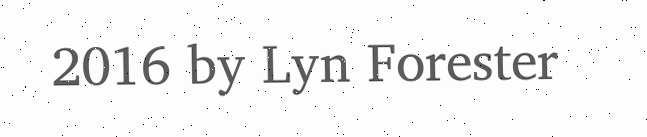2016 by Lyn Forester